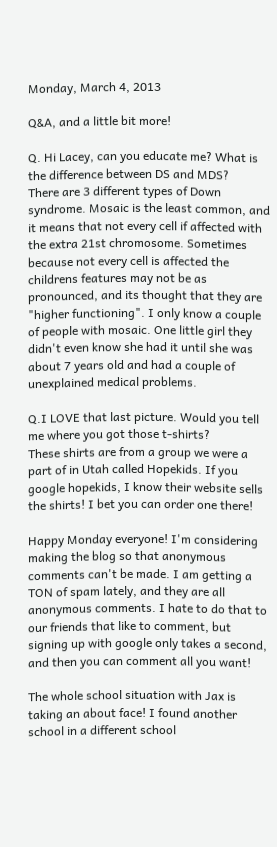Monday, March 4, 2013

Q&A, and a little bit more!

Q. Hi Lacey, can you educate me? What is the difference between DS and MDS?
There are 3 different types of Down syndrome. Mosaic is the least common, and it means that not every cell if affected with the extra 21st chromosome. Sometimes because not every cell is affected the childrens features may not be as pronounced, and its thought that they are "higher functioning". I only know a couple of people with mosaic. One little girl they didn't even know she had it until she was about 7 years old and had a couple of unexplained medical problems.

Q.I LOVE that last picture. Would you tell me where you got those t-shirts?
These shirts are from a group we were a part of in Utah called Hopekids. If you google hopekids, I know their website sells the shirts! I bet you can order one there!

Happy Monday everyone! I'm considering making the blog so that anonymous comments can't be made. I am getting a TON of spam lately, and they are all anonymous comments. I hate to do that to our friends that like to comment, but signing up with google only takes a second, and then you can comment all you want!

The whole school situation with Jax is taking an about face! I found another school in a different school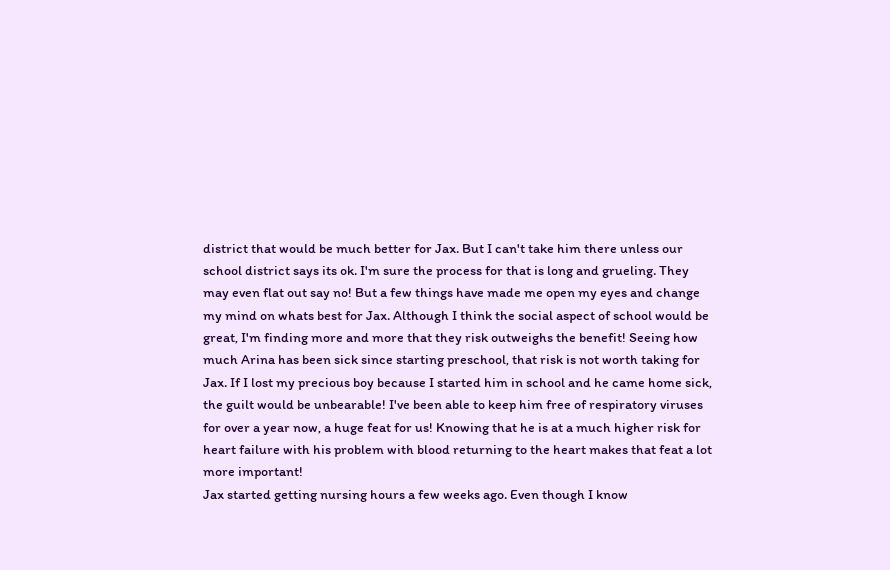district that would be much better for Jax. But I can't take him there unless our school district says its ok. I'm sure the process for that is long and grueling. They may even flat out say no! But a few things have made me open my eyes and change my mind on whats best for Jax. Although I think the social aspect of school would be great, I'm finding more and more that they risk outweighs the benefit! Seeing how much Arina has been sick since starting preschool, that risk is not worth taking for Jax. If I lost my precious boy because I started him in school and he came home sick, the guilt would be unbearable! I've been able to keep him free of respiratory viruses for over a year now, a huge feat for us! Knowing that he is at a much higher risk for heart failure with his problem with blood returning to the heart makes that feat a lot more important!
Jax started getting nursing hours a few weeks ago. Even though I know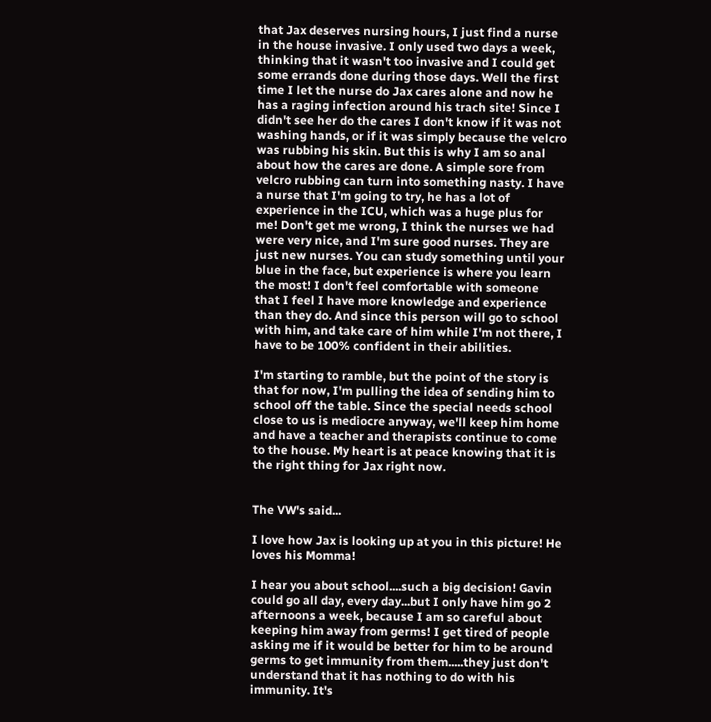that Jax deserves nursing hours, I just find a nurse in the house invasive. I only used two days a week, thinking that it wasn't too invasive and I could get some errands done during those days. Well the first time I let the nurse do Jax cares alone and now he has a raging infection around his trach site! Since I didn't see her do the cares I don't know if it was not washing hands, or if it was simply because the velcro was rubbing his skin. But this is why I am so anal about how the cares are done. A simple sore from velcro rubbing can turn into something nasty. I have a nurse that I'm going to try, he has a lot of experience in the ICU, which was a huge plus for me! Don't get me wrong, I think the nurses we had were very nice, and I'm sure good nurses. They are just new nurses. You can study something until your blue in the face, but experience is where you learn the most! I don't feel comfortable with someone that I feel I have more knowledge and experience than they do. And since this person will go to school with him, and take care of him while I'm not there, I have to be 100% confident in their abilities.

I'm starting to ramble, but the point of the story is that for now, I'm pulling the idea of sending him to school off the table. Since the special needs school close to us is mediocre anyway, we'll keep him home and have a teacher and therapists continue to come to the house. My heart is at peace knowing that it is the right thing for Jax right now.


The VW's said...

I love how Jax is looking up at you in this picture! He loves his Momma!

I hear you about school....such a big decision! Gavin could go all day, every day...but I only have him go 2 afternoons a week, because I am so careful about keeping him away from germs! I get tired of people asking me if it would be better for him to be around germs to get immunity from them.....they just don't understand that it has nothing to do with his immunity. It's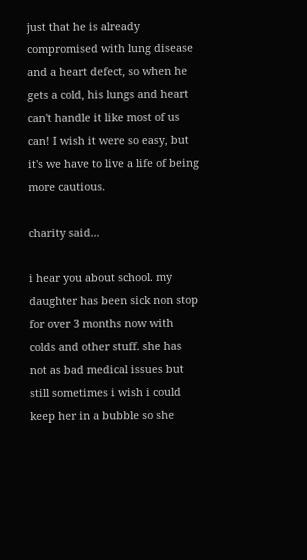just that he is already compromised with lung disease and a heart defect, so when he gets a cold, his lungs and heart can't handle it like most of us can! I wish it were so easy, but it's we have to live a life of being more cautious.

charity said...

i hear you about school. my daughter has been sick non stop for over 3 months now with colds and other stuff. she has not as bad medical issues but still sometimes i wish i could keep her in a bubble so she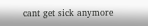cant get sick anymore